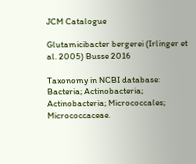JCM Catalogue

Glutamicibacter bergerei (Irlinger et al. 2005) Busse 2016

Taxonomy in NCBI database: Bacteria; Actinobacteria; Actinobacteria; Micrococcales; Micrococcaceae.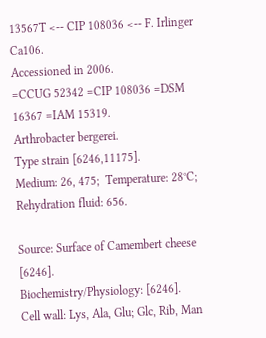13567T <-- CIP 108036 <-- F. Irlinger Ca106.
Accessioned in 2006.
=CCUG 52342 =CIP 108036 =DSM 16367 =IAM 15319.
Arthrobacter bergerei.
Type strain [6246,11175].
Medium: 26, 475;  Temperature: 28°C; Rehydration fluid: 656.

Source: Surface of Camembert cheese [6246].
Biochemistry/Physiology: [6246].
Cell wall: Lys, Ala, Glu; Glc, Rib, Man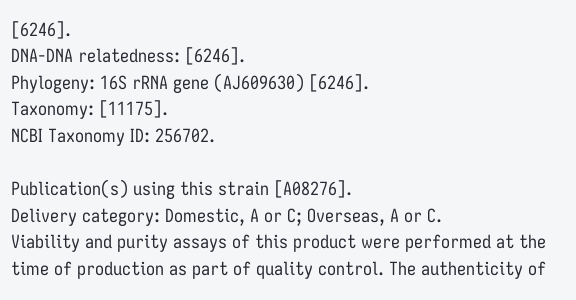[6246].
DNA-DNA relatedness: [6246].
Phylogeny: 16S rRNA gene (AJ609630) [6246].
Taxonomy: [11175].
NCBI Taxonomy ID: 256702.

Publication(s) using this strain [A08276].
Delivery category: Domestic, A or C; Overseas, A or C.
Viability and purity assays of this product were performed at the time of production as part of quality control. The authenticity of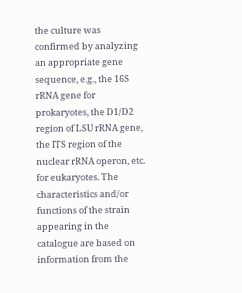the culture was confirmed by analyzing an appropriate gene sequence, e.g., the 16S rRNA gene for prokaryotes, the D1/D2 region of LSU rRNA gene, the ITS region of the nuclear rRNA operon, etc. for eukaryotes. The characteristics and/or functions of the strain appearing in the catalogue are based on information from the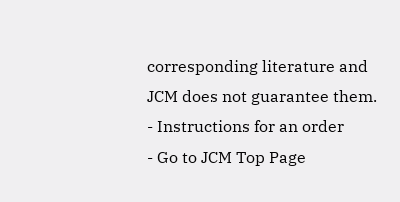corresponding literature and JCM does not guarantee them.
- Instructions for an order
- Go to JCM Top Page